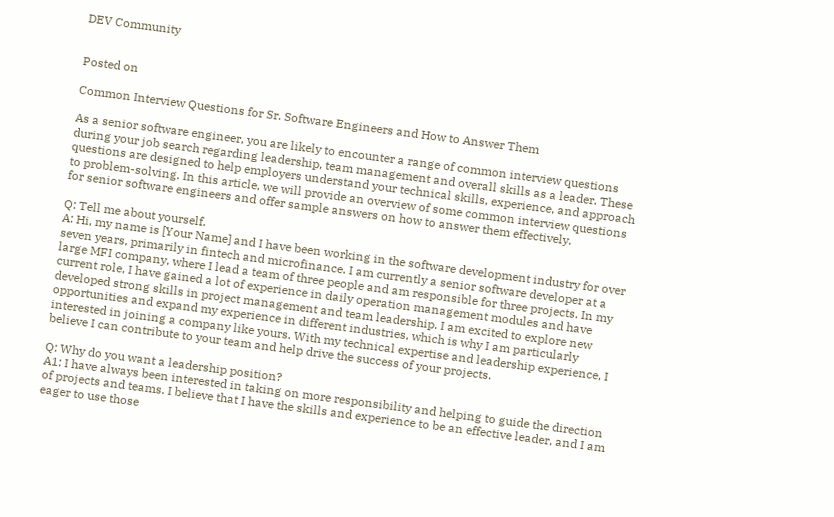DEV Community


Posted on

Common Interview Questions for Sr. Software Engineers and How to Answer Them

As a senior software engineer, you are likely to encounter a range of common interview questions during your job search regarding leadership, team management and overall skills as a leader. These questions are designed to help employers understand your technical skills, experience, and approach to problem-solving. In this article, we will provide an overview of some common interview questions for senior software engineers and offer sample answers on how to answer them effectively.

Q: Tell me about yourself.
A: Hi, my name is [Your Name] and I have been working in the software development industry for over seven years, primarily in fintech and microfinance. I am currently a senior software developer at a large MFI company, where I lead a team of three people and am responsible for three projects. In my current role, I have gained a lot of experience in daily operation management modules and have developed strong skills in project management and team leadership. I am excited to explore new opportunities and expand my experience in different industries, which is why I am particularly interested in joining a company like yours. With my technical expertise and leadership experience, I believe I can contribute to your team and help drive the success of your projects.

Q: Why do you want a leadership position?
A1: I have always been interested in taking on more responsibility and helping to guide the direction of projects and teams. I believe that I have the skills and experience to be an effective leader, and I am eager to use those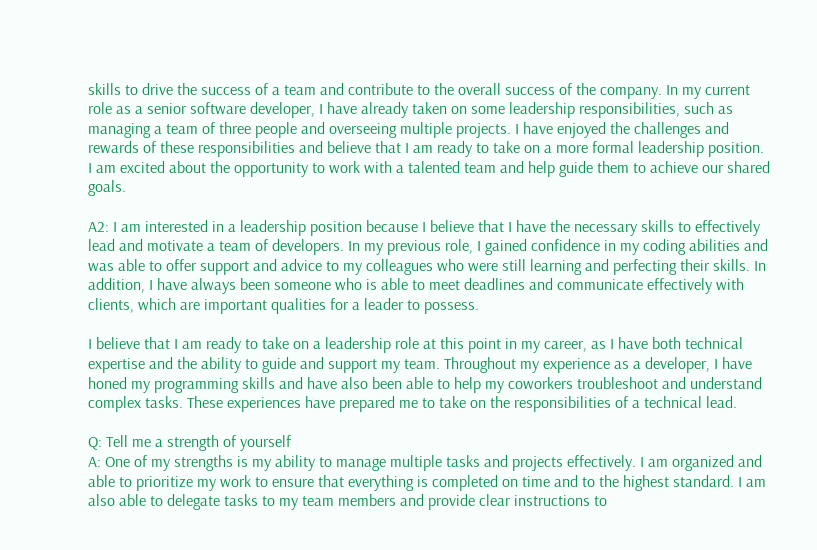skills to drive the success of a team and contribute to the overall success of the company. In my current role as a senior software developer, I have already taken on some leadership responsibilities, such as managing a team of three people and overseeing multiple projects. I have enjoyed the challenges and rewards of these responsibilities and believe that I am ready to take on a more formal leadership position. I am excited about the opportunity to work with a talented team and help guide them to achieve our shared goals.

A2: I am interested in a leadership position because I believe that I have the necessary skills to effectively lead and motivate a team of developers. In my previous role, I gained confidence in my coding abilities and was able to offer support and advice to my colleagues who were still learning and perfecting their skills. In addition, I have always been someone who is able to meet deadlines and communicate effectively with clients, which are important qualities for a leader to possess.

I believe that I am ready to take on a leadership role at this point in my career, as I have both technical expertise and the ability to guide and support my team. Throughout my experience as a developer, I have honed my programming skills and have also been able to help my coworkers troubleshoot and understand complex tasks. These experiences have prepared me to take on the responsibilities of a technical lead.

Q: Tell me a strength of yourself
A: One of my strengths is my ability to manage multiple tasks and projects effectively. I am organized and able to prioritize my work to ensure that everything is completed on time and to the highest standard. I am also able to delegate tasks to my team members and provide clear instructions to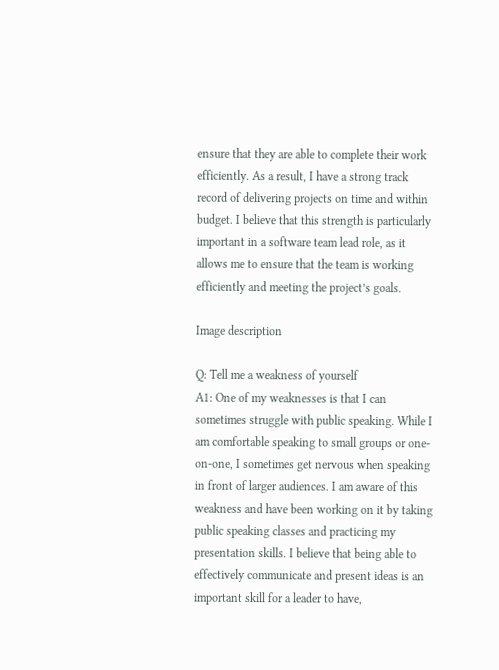ensure that they are able to complete their work efficiently. As a result, I have a strong track record of delivering projects on time and within budget. I believe that this strength is particularly important in a software team lead role, as it allows me to ensure that the team is working efficiently and meeting the project’s goals.

Image description

Q: Tell me a weakness of yourself
A1: One of my weaknesses is that I can sometimes struggle with public speaking. While I am comfortable speaking to small groups or one-on-one, I sometimes get nervous when speaking in front of larger audiences. I am aware of this weakness and have been working on it by taking public speaking classes and practicing my presentation skills. I believe that being able to effectively communicate and present ideas is an important skill for a leader to have,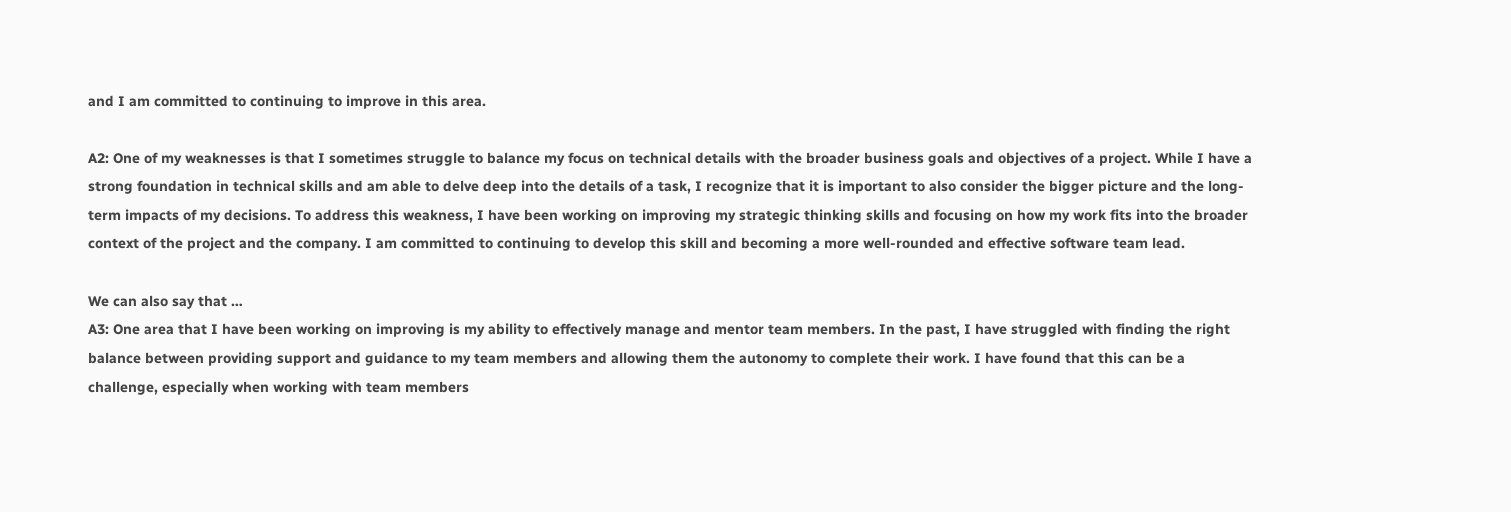and I am committed to continuing to improve in this area.

A2: One of my weaknesses is that I sometimes struggle to balance my focus on technical details with the broader business goals and objectives of a project. While I have a strong foundation in technical skills and am able to delve deep into the details of a task, I recognize that it is important to also consider the bigger picture and the long-term impacts of my decisions. To address this weakness, I have been working on improving my strategic thinking skills and focusing on how my work fits into the broader context of the project and the company. I am committed to continuing to develop this skill and becoming a more well-rounded and effective software team lead.

We can also say that …
A3: One area that I have been working on improving is my ability to effectively manage and mentor team members. In the past, I have struggled with finding the right balance between providing support and guidance to my team members and allowing them the autonomy to complete their work. I have found that this can be a challenge, especially when working with team members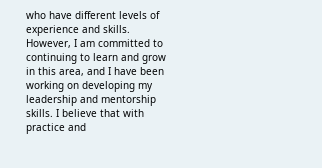who have different levels of experience and skills. However, I am committed to continuing to learn and grow in this area, and I have been working on developing my leadership and mentorship skills. I believe that with practice and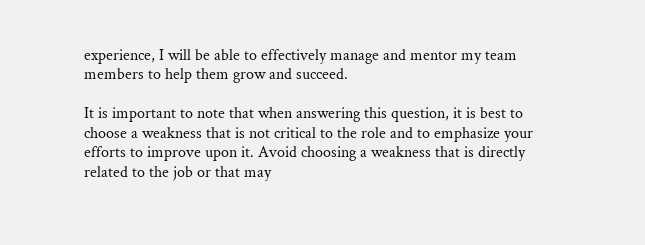experience, I will be able to effectively manage and mentor my team members to help them grow and succeed.

It is important to note that when answering this question, it is best to choose a weakness that is not critical to the role and to emphasize your efforts to improve upon it. Avoid choosing a weakness that is directly related to the job or that may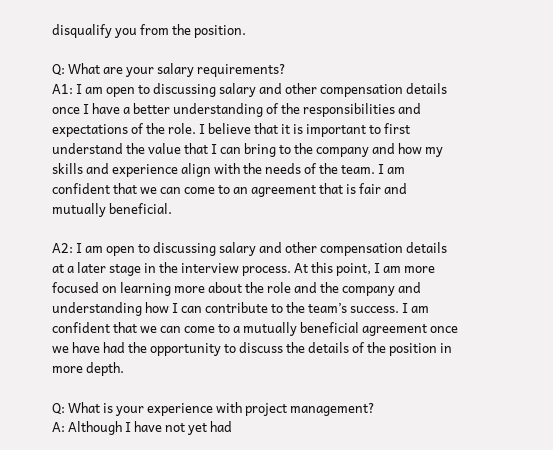disqualify you from the position.

Q: What are your salary requirements?
A1: I am open to discussing salary and other compensation details once I have a better understanding of the responsibilities and expectations of the role. I believe that it is important to first understand the value that I can bring to the company and how my skills and experience align with the needs of the team. I am confident that we can come to an agreement that is fair and mutually beneficial.

A2: I am open to discussing salary and other compensation details at a later stage in the interview process. At this point, I am more focused on learning more about the role and the company and understanding how I can contribute to the team’s success. I am confident that we can come to a mutually beneficial agreement once we have had the opportunity to discuss the details of the position in more depth.

Q: What is your experience with project management?
A: Although I have not yet had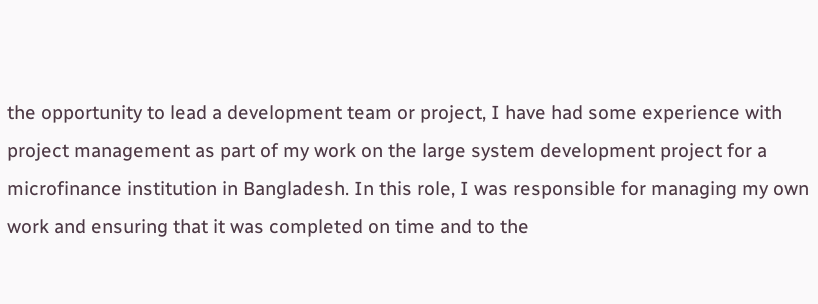the opportunity to lead a development team or project, I have had some experience with project management as part of my work on the large system development project for a microfinance institution in Bangladesh. In this role, I was responsible for managing my own work and ensuring that it was completed on time and to the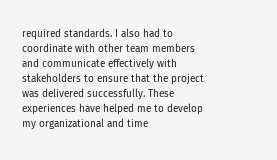required standards. I also had to coordinate with other team members and communicate effectively with stakeholders to ensure that the project was delivered successfully. These experiences have helped me to develop my organizational and time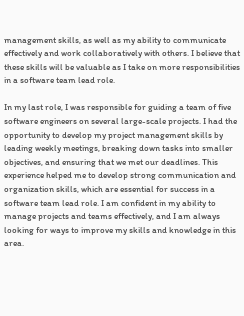management skills, as well as my ability to communicate effectively and work collaboratively with others. I believe that these skills will be valuable as I take on more responsibilities in a software team lead role.

In my last role, I was responsible for guiding a team of five software engineers on several large-scale projects. I had the opportunity to develop my project management skills by leading weekly meetings, breaking down tasks into smaller objectives, and ensuring that we met our deadlines. This experience helped me to develop strong communication and organization skills, which are essential for success in a software team lead role. I am confident in my ability to manage projects and teams effectively, and I am always looking for ways to improve my skills and knowledge in this area.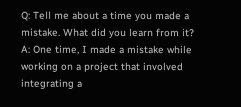Q: Tell me about a time you made a mistake. What did you learn from it?
A: One time, I made a mistake while working on a project that involved integrating a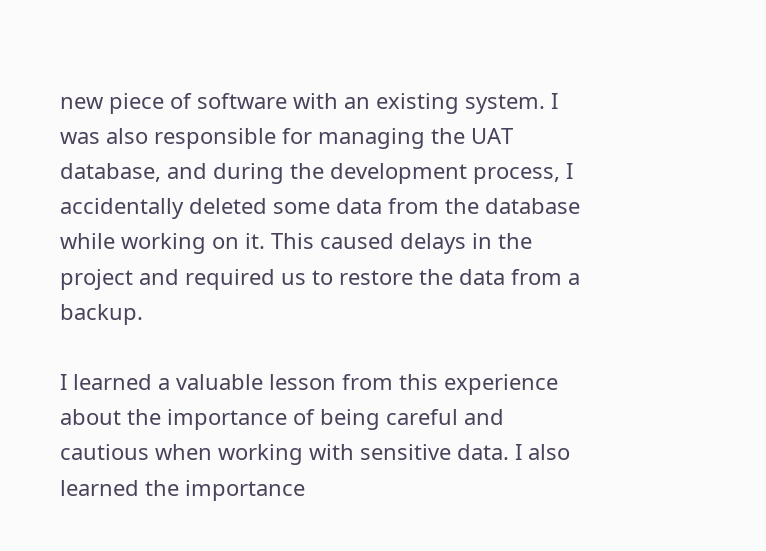new piece of software with an existing system. I was also responsible for managing the UAT database, and during the development process, I accidentally deleted some data from the database while working on it. This caused delays in the project and required us to restore the data from a backup.

I learned a valuable lesson from this experience about the importance of being careful and cautious when working with sensitive data. I also learned the importance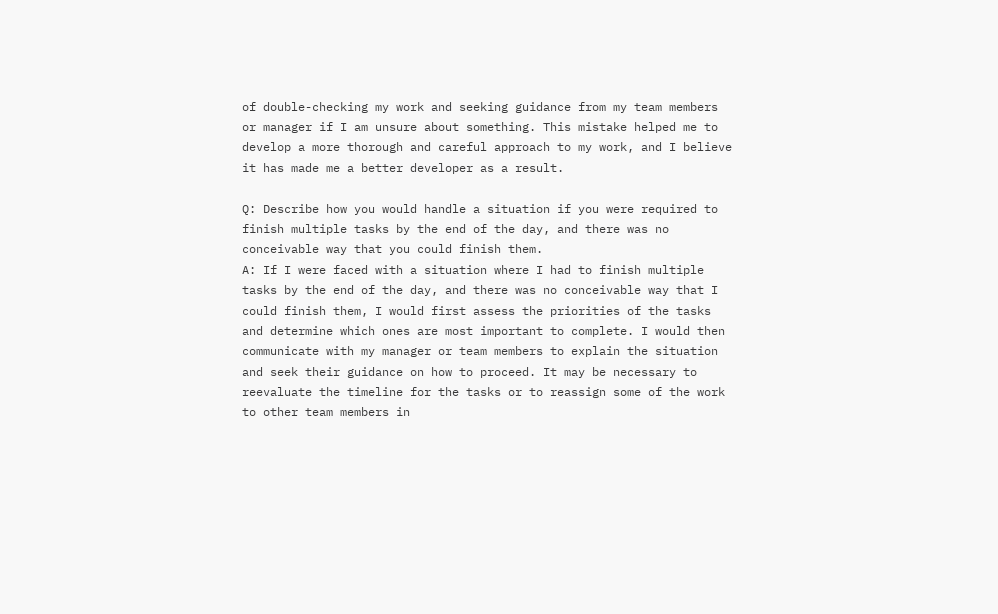of double-checking my work and seeking guidance from my team members or manager if I am unsure about something. This mistake helped me to develop a more thorough and careful approach to my work, and I believe it has made me a better developer as a result.

Q: Describe how you would handle a situation if you were required to finish multiple tasks by the end of the day, and there was no conceivable way that you could finish them.
A: If I were faced with a situation where I had to finish multiple tasks by the end of the day, and there was no conceivable way that I could finish them, I would first assess the priorities of the tasks and determine which ones are most important to complete. I would then communicate with my manager or team members to explain the situation and seek their guidance on how to proceed. It may be necessary to reevaluate the timeline for the tasks or to reassign some of the work to other team members in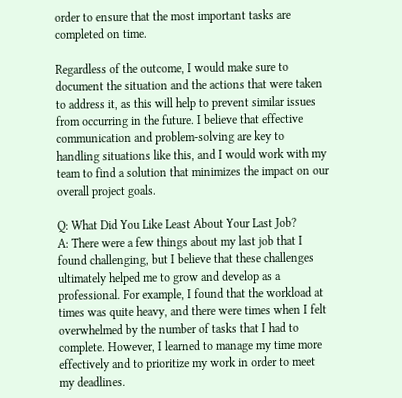order to ensure that the most important tasks are completed on time.

Regardless of the outcome, I would make sure to document the situation and the actions that were taken to address it, as this will help to prevent similar issues from occurring in the future. I believe that effective communication and problem-solving are key to handling situations like this, and I would work with my team to find a solution that minimizes the impact on our overall project goals.

Q: What Did You Like Least About Your Last Job?
A: There were a few things about my last job that I found challenging, but I believe that these challenges ultimately helped me to grow and develop as a professional. For example, I found that the workload at times was quite heavy, and there were times when I felt overwhelmed by the number of tasks that I had to complete. However, I learned to manage my time more effectively and to prioritize my work in order to meet my deadlines.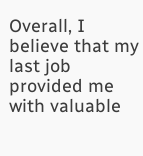Overall, I believe that my last job provided me with valuable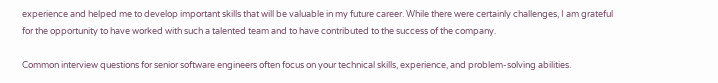experience and helped me to develop important skills that will be valuable in my future career. While there were certainly challenges, I am grateful for the opportunity to have worked with such a talented team and to have contributed to the success of the company.

Common interview questions for senior software engineers often focus on your technical skills, experience, and problem-solving abilities.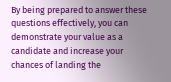By being prepared to answer these questions effectively, you can demonstrate your value as a candidate and increase your chances of landing the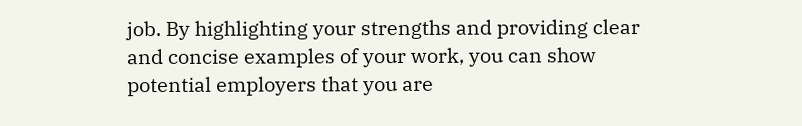job. By highlighting your strengths and providing clear and concise examples of your work, you can show potential employers that you are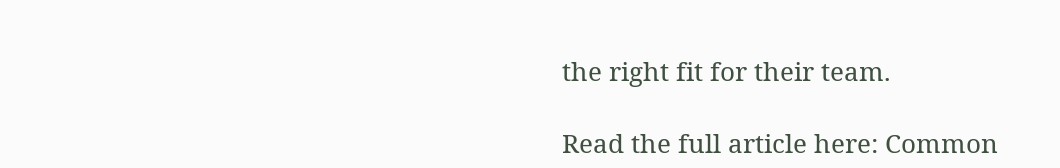the right fit for their team.

Read the full article here: Common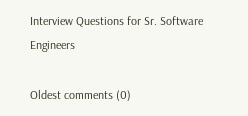Interview Questions for Sr. Software Engineers

Oldest comments (0)